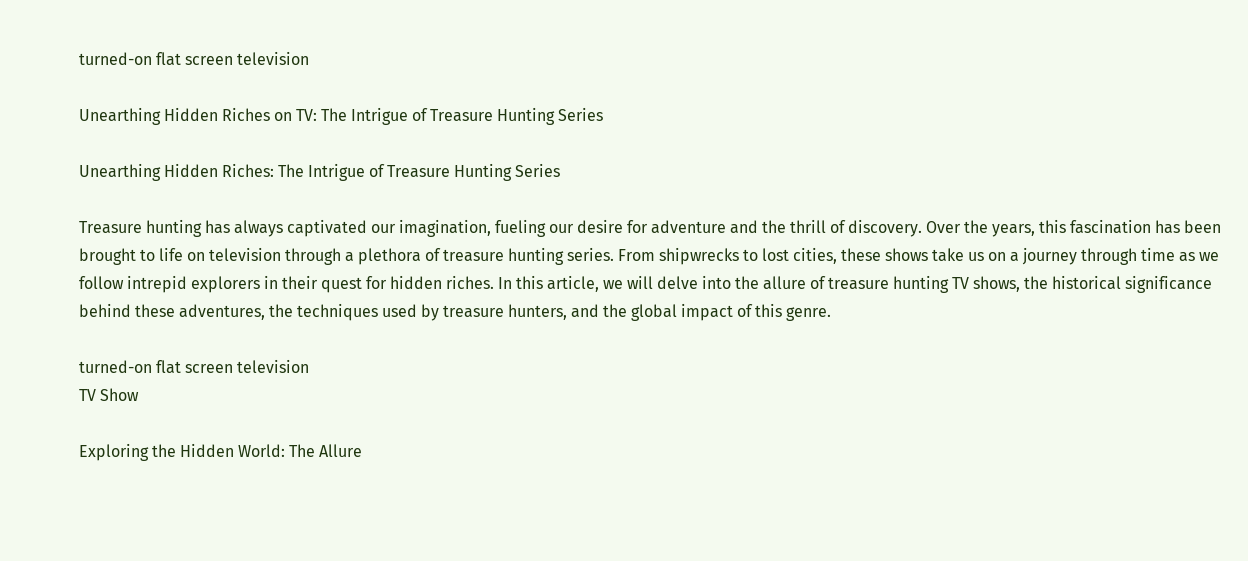turned-on flat screen television

Unearthing Hidden Riches on TV: The Intrigue of Treasure Hunting Series

Unearthing Hidden Riches: The Intrigue of Treasure Hunting Series

Treasure hunting has always captivated our imagination, fueling our desire for adventure and the thrill of discovery. Over the years, this fascination has been brought to life on television through a plethora of treasure hunting series. From shipwrecks to lost cities, these shows take us on a journey through time as we follow intrepid explorers in their quest for hidden riches. In this article, we will delve into the allure of treasure hunting TV shows, the historical significance behind these adventures, the techniques used by treasure hunters, and the global impact of this genre.

turned-on flat screen television
TV Show

Exploring the Hidden World: The Allure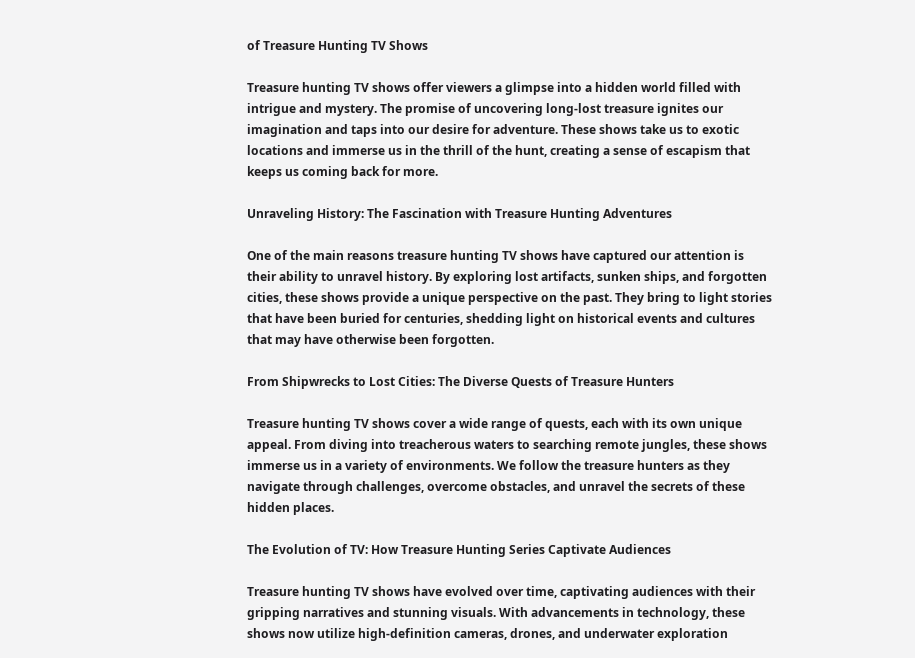of Treasure Hunting TV Shows

Treasure hunting TV shows offer viewers a glimpse into a hidden world filled with intrigue and mystery. The promise of uncovering long-lost treasure ignites our imagination and taps into our desire for adventure. These shows take us to exotic locations and immerse us in the thrill of the hunt, creating a sense of escapism that keeps us coming back for more.

Unraveling History: The Fascination with Treasure Hunting Adventures

One of the main reasons treasure hunting TV shows have captured our attention is their ability to unravel history. By exploring lost artifacts, sunken ships, and forgotten cities, these shows provide a unique perspective on the past. They bring to light stories that have been buried for centuries, shedding light on historical events and cultures that may have otherwise been forgotten.

From Shipwrecks to Lost Cities: The Diverse Quests of Treasure Hunters

Treasure hunting TV shows cover a wide range of quests, each with its own unique appeal. From diving into treacherous waters to searching remote jungles, these shows immerse us in a variety of environments. We follow the treasure hunters as they navigate through challenges, overcome obstacles, and unravel the secrets of these hidden places.

The Evolution of TV: How Treasure Hunting Series Captivate Audiences

Treasure hunting TV shows have evolved over time, captivating audiences with their gripping narratives and stunning visuals. With advancements in technology, these shows now utilize high-definition cameras, drones, and underwater exploration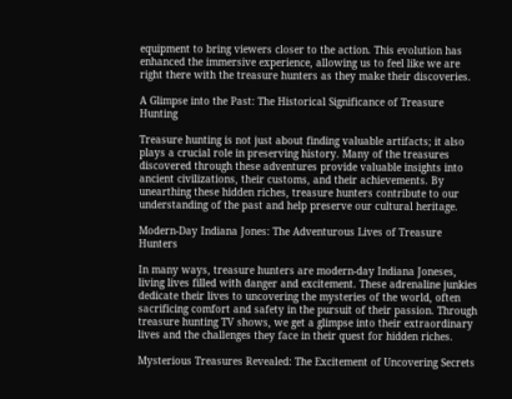equipment to bring viewers closer to the action. This evolution has enhanced the immersive experience, allowing us to feel like we are right there with the treasure hunters as they make their discoveries.

A Glimpse into the Past: The Historical Significance of Treasure Hunting

Treasure hunting is not just about finding valuable artifacts; it also plays a crucial role in preserving history. Many of the treasures discovered through these adventures provide valuable insights into ancient civilizations, their customs, and their achievements. By unearthing these hidden riches, treasure hunters contribute to our understanding of the past and help preserve our cultural heritage.

Modern-Day Indiana Jones: The Adventurous Lives of Treasure Hunters

In many ways, treasure hunters are modern-day Indiana Joneses, living lives filled with danger and excitement. These adrenaline junkies dedicate their lives to uncovering the mysteries of the world, often sacrificing comfort and safety in the pursuit of their passion. Through treasure hunting TV shows, we get a glimpse into their extraordinary lives and the challenges they face in their quest for hidden riches.

Mysterious Treasures Revealed: The Excitement of Uncovering Secrets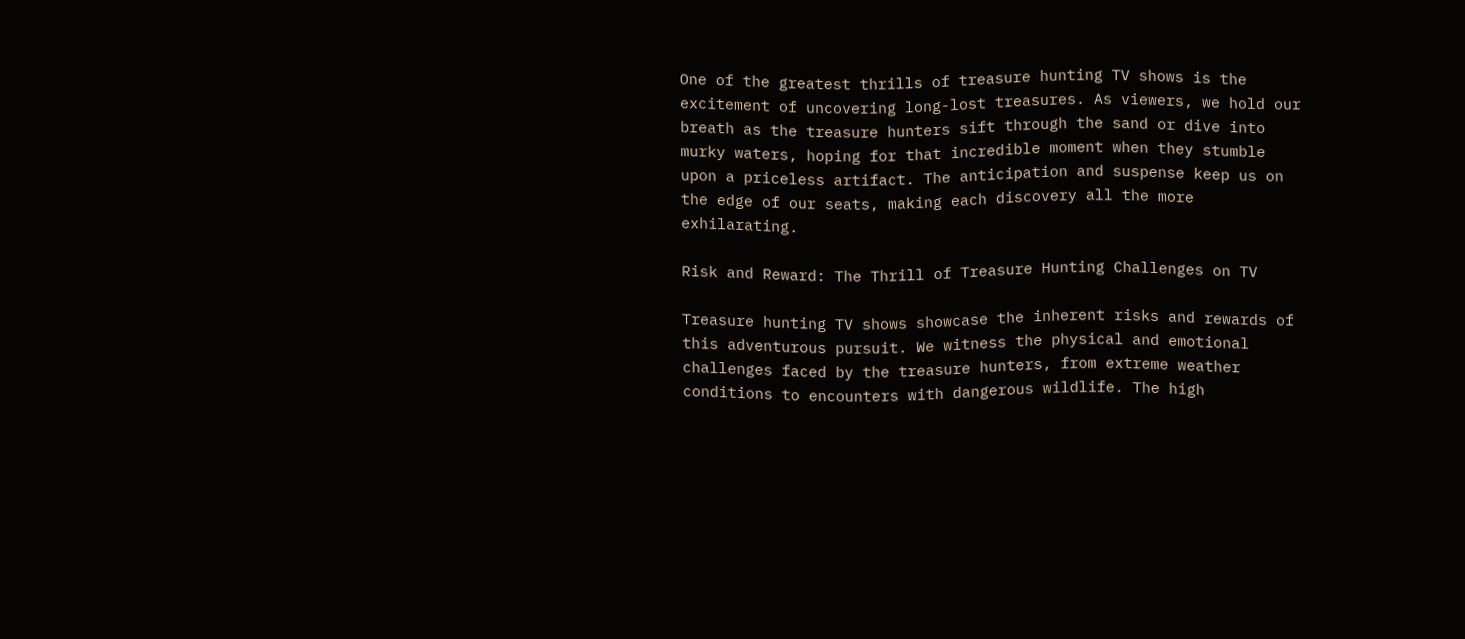One of the greatest thrills of treasure hunting TV shows is the excitement of uncovering long-lost treasures. As viewers, we hold our breath as the treasure hunters sift through the sand or dive into murky waters, hoping for that incredible moment when they stumble upon a priceless artifact. The anticipation and suspense keep us on the edge of our seats, making each discovery all the more exhilarating.

Risk and Reward: The Thrill of Treasure Hunting Challenges on TV

Treasure hunting TV shows showcase the inherent risks and rewards of this adventurous pursuit. We witness the physical and emotional challenges faced by the treasure hunters, from extreme weather conditions to encounters with dangerous wildlife. The high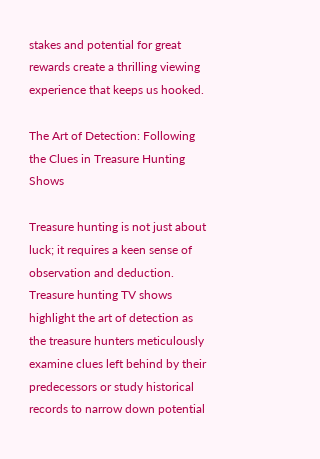stakes and potential for great rewards create a thrilling viewing experience that keeps us hooked.

The Art of Detection: Following the Clues in Treasure Hunting Shows

Treasure hunting is not just about luck; it requires a keen sense of observation and deduction. Treasure hunting TV shows highlight the art of detection as the treasure hunters meticulously examine clues left behind by their predecessors or study historical records to narrow down potential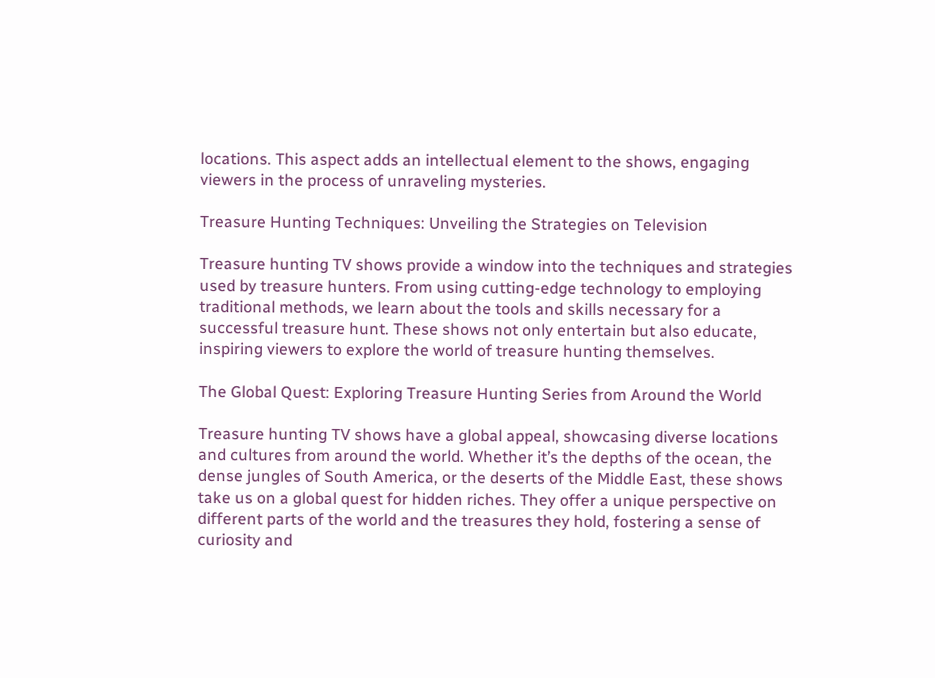locations. This aspect adds an intellectual element to the shows, engaging viewers in the process of unraveling mysteries.

Treasure Hunting Techniques: Unveiling the Strategies on Television

Treasure hunting TV shows provide a window into the techniques and strategies used by treasure hunters. From using cutting-edge technology to employing traditional methods, we learn about the tools and skills necessary for a successful treasure hunt. These shows not only entertain but also educate, inspiring viewers to explore the world of treasure hunting themselves.

The Global Quest: Exploring Treasure Hunting Series from Around the World

Treasure hunting TV shows have a global appeal, showcasing diverse locations and cultures from around the world. Whether it’s the depths of the ocean, the dense jungles of South America, or the deserts of the Middle East, these shows take us on a global quest for hidden riches. They offer a unique perspective on different parts of the world and the treasures they hold, fostering a sense of curiosity and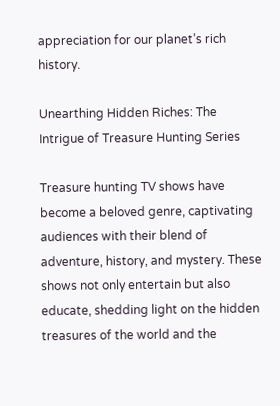appreciation for our planet’s rich history.

Unearthing Hidden Riches: The Intrigue of Treasure Hunting Series

Treasure hunting TV shows have become a beloved genre, captivating audiences with their blend of adventure, history, and mystery. These shows not only entertain but also educate, shedding light on the hidden treasures of the world and the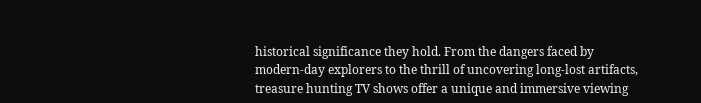historical significance they hold. From the dangers faced by modern-day explorers to the thrill of uncovering long-lost artifacts, treasure hunting TV shows offer a unique and immersive viewing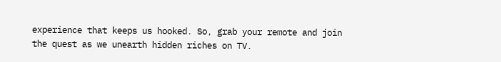experience that keeps us hooked. So, grab your remote and join the quest as we unearth hidden riches on TV.